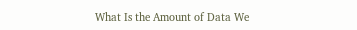What Is the Amount of Data We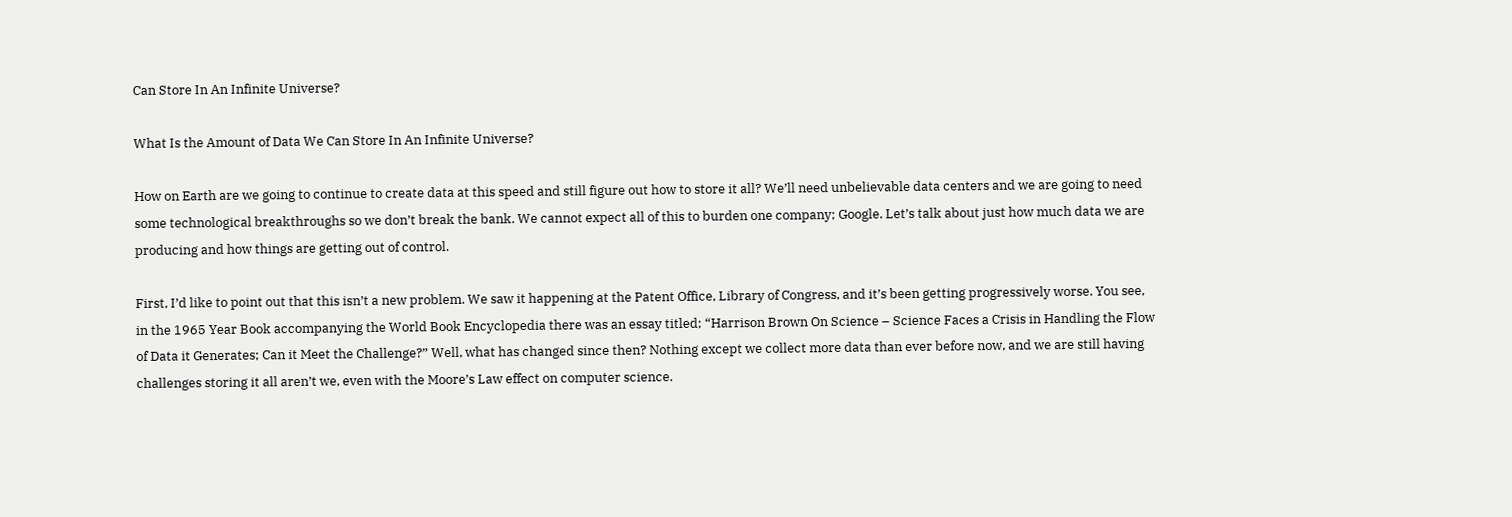Can Store In An Infinite Universe?

What Is the Amount of Data We Can Store In An Infinite Universe?

How on Earth are we going to continue to create data at this speed and still figure out how to store it all? We’ll need unbelievable data centers and we are going to need some technological breakthroughs so we don’t break the bank. We cannot expect all of this to burden one company; Google. Let’s talk about just how much data we are producing and how things are getting out of control.

First, I’d like to point out that this isn’t a new problem. We saw it happening at the Patent Office, Library of Congress, and it’s been getting progressively worse. You see, in the 1965 Year Book accompanying the World Book Encyclopedia there was an essay titled; “Harrison Brown On Science – Science Faces a Crisis in Handling the Flow of Data it Generates; Can it Meet the Challenge?” Well, what has changed since then? Nothing except we collect more data than ever before now, and we are still having challenges storing it all aren’t we, even with the Moore’s Law effect on computer science.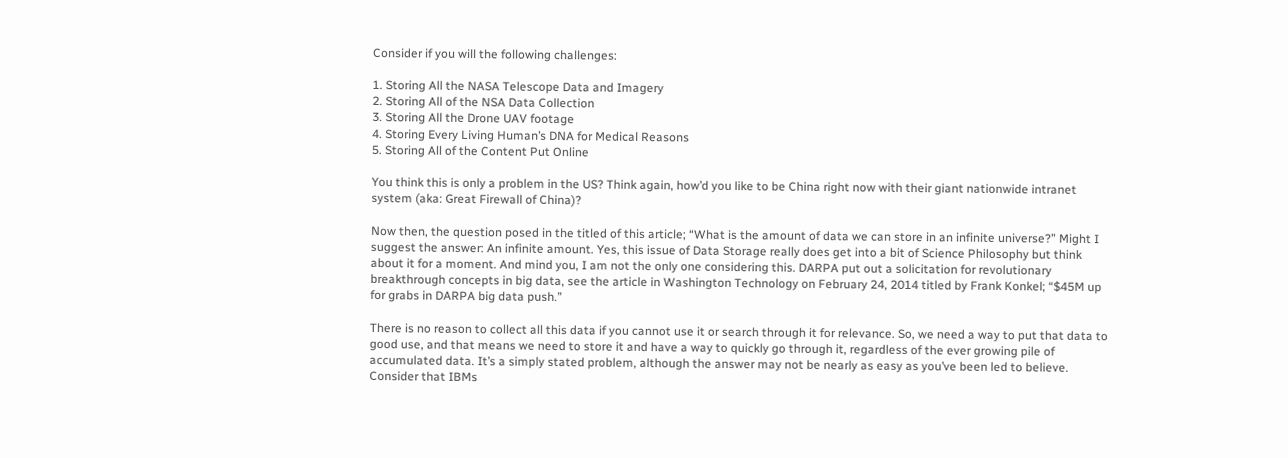Consider if you will the following challenges:

1. Storing All the NASA Telescope Data and Imagery
2. Storing All of the NSA Data Collection
3. Storing All the Drone UAV footage
4. Storing Every Living Human’s DNA for Medical Reasons
5. Storing All of the Content Put Online

You think this is only a problem in the US? Think again, how’d you like to be China right now with their giant nationwide intranet system (aka: Great Firewall of China)?

Now then, the question posed in the titled of this article; “What is the amount of data we can store in an infinite universe?” Might I suggest the answer: An infinite amount. Yes, this issue of Data Storage really does get into a bit of Science Philosophy but think about it for a moment. And mind you, I am not the only one considering this. DARPA put out a solicitation for revolutionary breakthrough concepts in big data, see the article in Washington Technology on February 24, 2014 titled by Frank Konkel; “$45M up for grabs in DARPA big data push.”

There is no reason to collect all this data if you cannot use it or search through it for relevance. So, we need a way to put that data to good use, and that means we need to store it and have a way to quickly go through it, regardless of the ever growing pile of accumulated data. It’s a simply stated problem, although the answer may not be nearly as easy as you’ve been led to believe. Consider that IBMs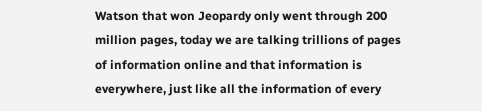Watson that won Jeopardy only went through 200 million pages, today we are talking trillions of pages of information online and that information is everywhere, just like all the information of every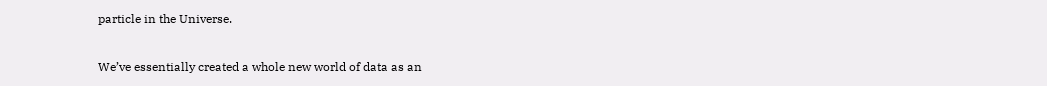particle in the Universe.

We’ve essentially created a whole new world of data as an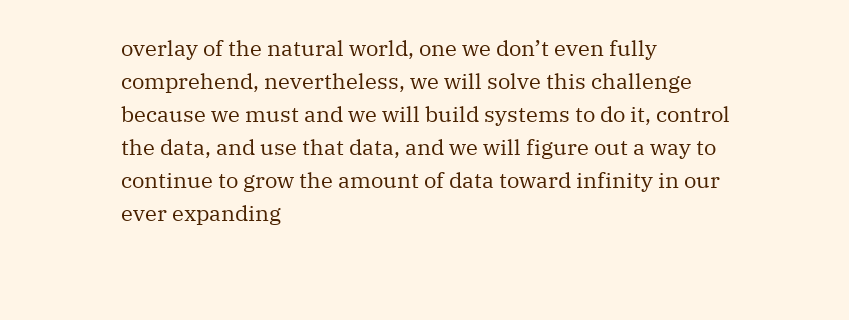overlay of the natural world, one we don’t even fully comprehend, nevertheless, we will solve this challenge because we must and we will build systems to do it, control the data, and use that data, and we will figure out a way to continue to grow the amount of data toward infinity in our ever expanding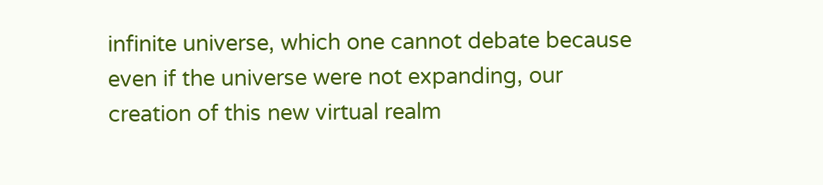infinite universe, which one cannot debate because even if the universe were not expanding, our creation of this new virtual realm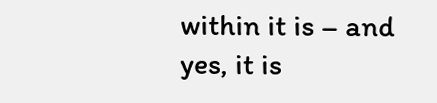within it is – and yes, it is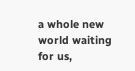a whole new world waiting for us,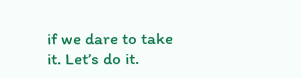if we dare to take it. Let’s do it.